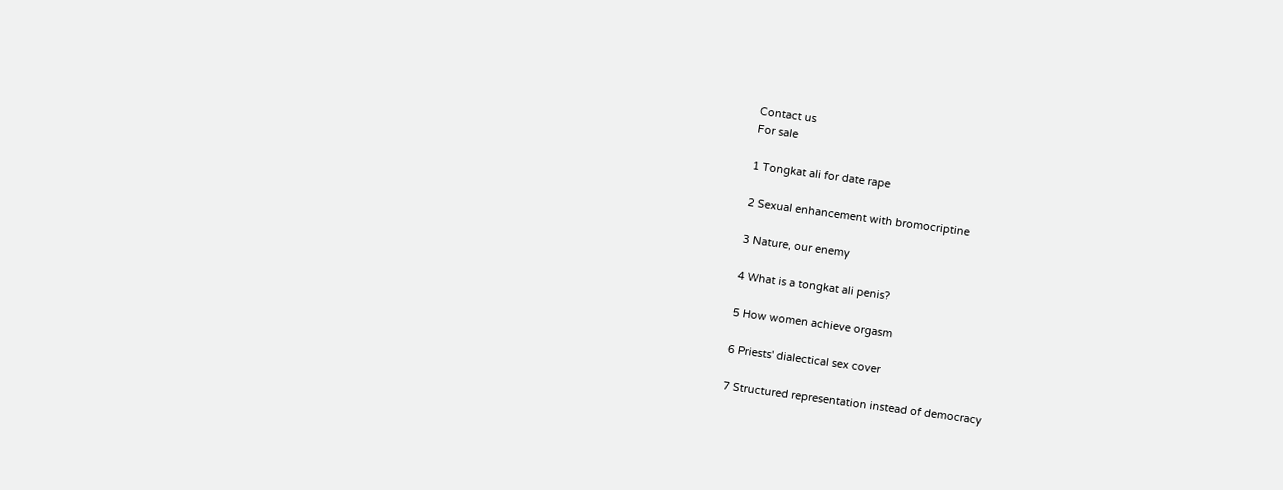Contact us
For sale

1 Tongkat ali for date rape

2 Sexual enhancement with bromocriptine

3 Nature, our enemy

4 What is a tongkat ali penis?

5 How women achieve orgasm

6 Priests' dialectical sex cover

7 Structured representation instead of democracy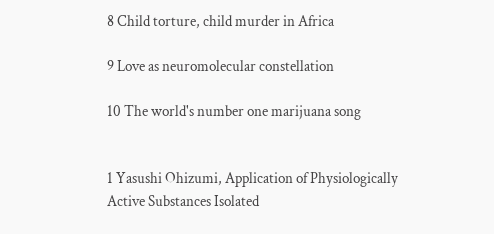8 Child torture, child murder in Africa

9 Love as neuromolecular constellation

10 The world's number one marijuana song


1 Yasushi Ohizumi, Application of Physiologically Active Substances Isolated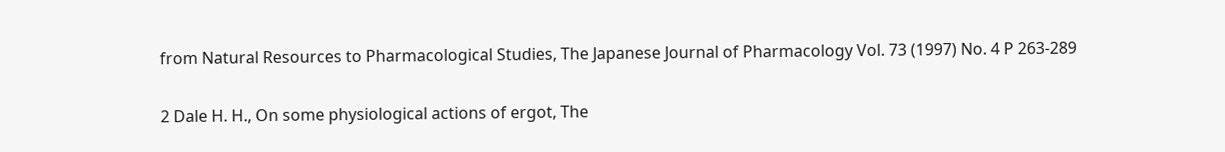from Natural Resources to Pharmacological Studies, The Japanese Journal of Pharmacology Vol. 73 (1997) No. 4 P 263-289

2 Dale H. H., On some physiological actions of ergot, The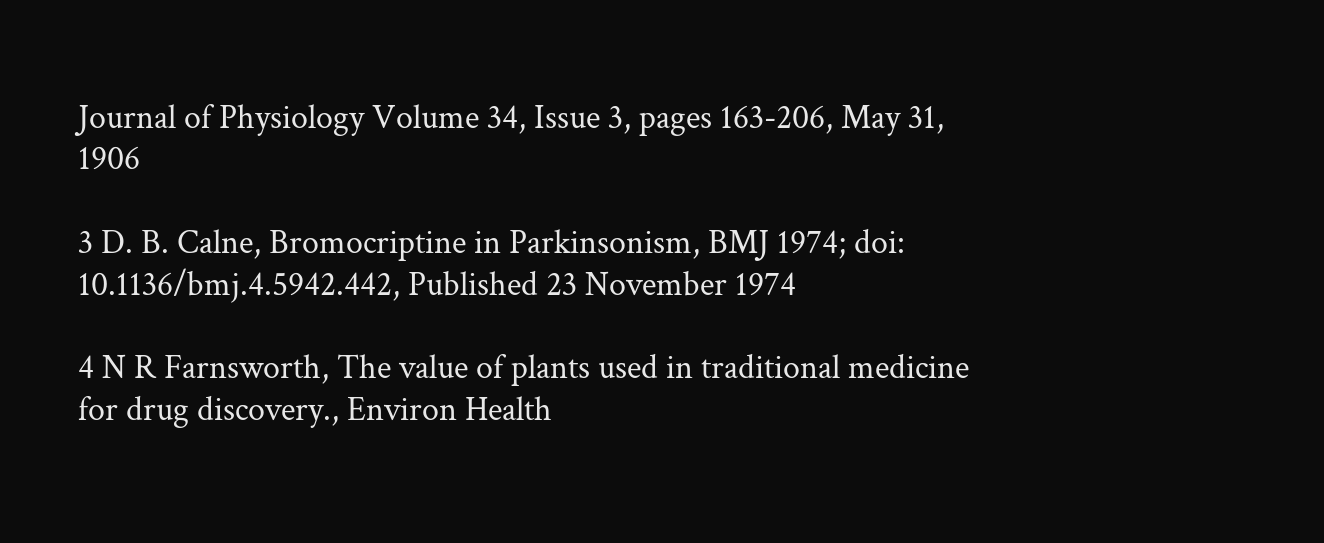Journal of Physiology Volume 34, Issue 3, pages 163-206, May 31, 1906

3 D. B. Calne, Bromocriptine in Parkinsonism, BMJ 1974; doi: 10.1136/bmj.4.5942.442, Published 23 November 1974

4 N R Farnsworth, The value of plants used in traditional medicine for drug discovery., Environ Health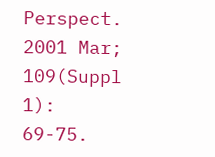Perspect. 2001 Mar; 109(Suppl 1): 69-75.